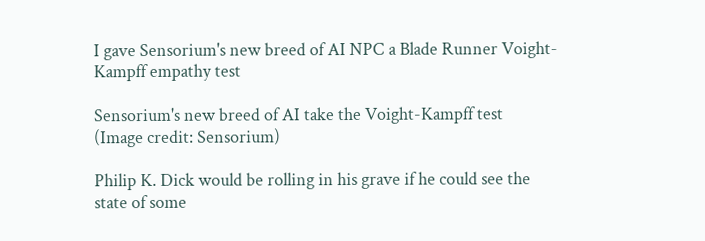I gave Sensorium's new breed of AI NPC a Blade Runner Voight-Kampff empathy test

Sensorium's new breed of AI take the Voight-Kampff test
(Image credit: Sensorium)

Philip K. Dick would be rolling in his grave if he could see the state of some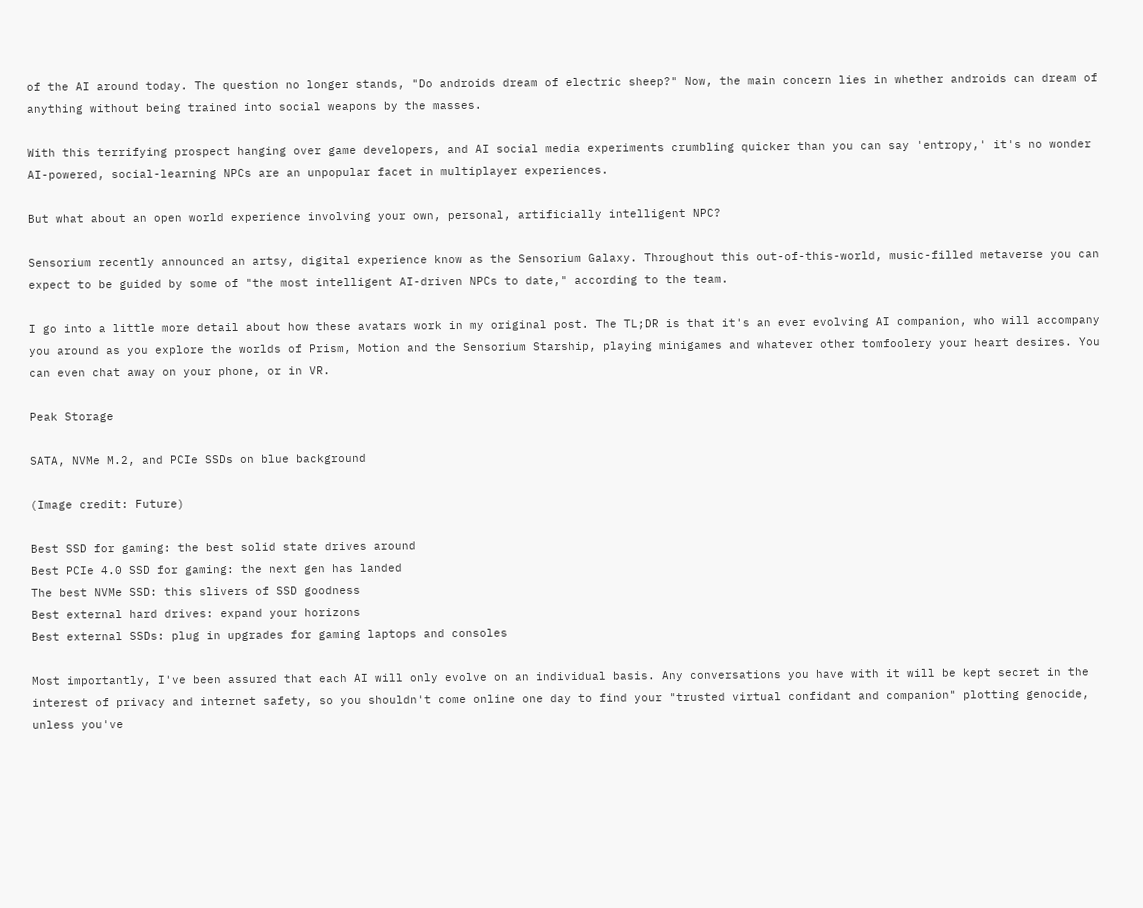of the AI around today. The question no longer stands, "Do androids dream of electric sheep?" Now, the main concern lies in whether androids can dream of anything without being trained into social weapons by the masses.

With this terrifying prospect hanging over game developers, and AI social media experiments crumbling quicker than you can say 'entropy,' it's no wonder AI-powered, social-learning NPCs are an unpopular facet in multiplayer experiences.

But what about an open world experience involving your own, personal, artificially intelligent NPC?

Sensorium recently announced an artsy, digital experience know as the Sensorium Galaxy. Throughout this out-of-this-world, music-filled metaverse you can expect to be guided by some of "the most intelligent AI-driven NPCs to date," according to the team.

I go into a little more detail about how these avatars work in my original post. The TL;DR is that it's an ever evolving AI companion, who will accompany you around as you explore the worlds of Prism, Motion and the Sensorium Starship, playing minigames and whatever other tomfoolery your heart desires. You can even chat away on your phone, or in VR.

Peak Storage

SATA, NVMe M.2, and PCIe SSDs on blue background

(Image credit: Future)

Best SSD for gaming: the best solid state drives around
Best PCIe 4.0 SSD for gaming: the next gen has landed
The best NVMe SSD: this slivers of SSD goodness
Best external hard drives: expand your horizons
Best external SSDs: plug in upgrades for gaming laptops and consoles

Most importantly, I've been assured that each AI will only evolve on an individual basis. Any conversations you have with it will be kept secret in the interest of privacy and internet safety, so you shouldn't come online one day to find your "trusted virtual confidant and companion" plotting genocide, unless you've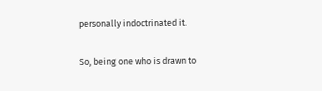personally indoctrinated it.

So, being one who is drawn to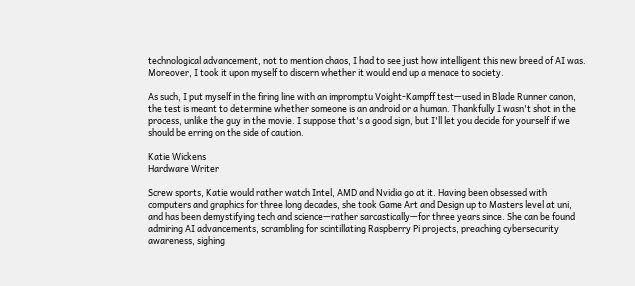technological advancement, not to mention chaos, I had to see just how intelligent this new breed of AI was. Moreover, I took it upon myself to discern whether it would end up a menace to society.

As such, I put myself in the firing line with an impromptu Voight-Kampff test—used in Blade Runner canon, the test is meant to determine whether someone is an android or a human. Thankfully I wasn't shot in the process, unlike the guy in the movie. I suppose that's a good sign, but I'll let you decide for yourself if we should be erring on the side of caution.

Katie Wickens
Hardware Writer

Screw sports, Katie would rather watch Intel, AMD and Nvidia go at it. Having been obsessed with computers and graphics for three long decades, she took Game Art and Design up to Masters level at uni, and has been demystifying tech and science—rather sarcastically—for three years since. She can be found admiring AI advancements, scrambling for scintillating Raspberry Pi projects, preaching cybersecurity awareness, sighing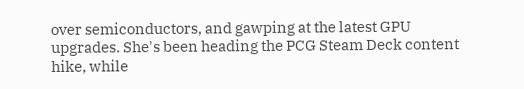over semiconductors, and gawping at the latest GPU upgrades. She's been heading the PCG Steam Deck content hike, while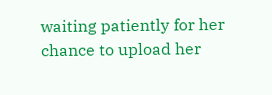waiting patiently for her chance to upload her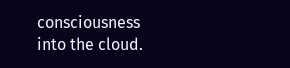consciousness into the cloud.